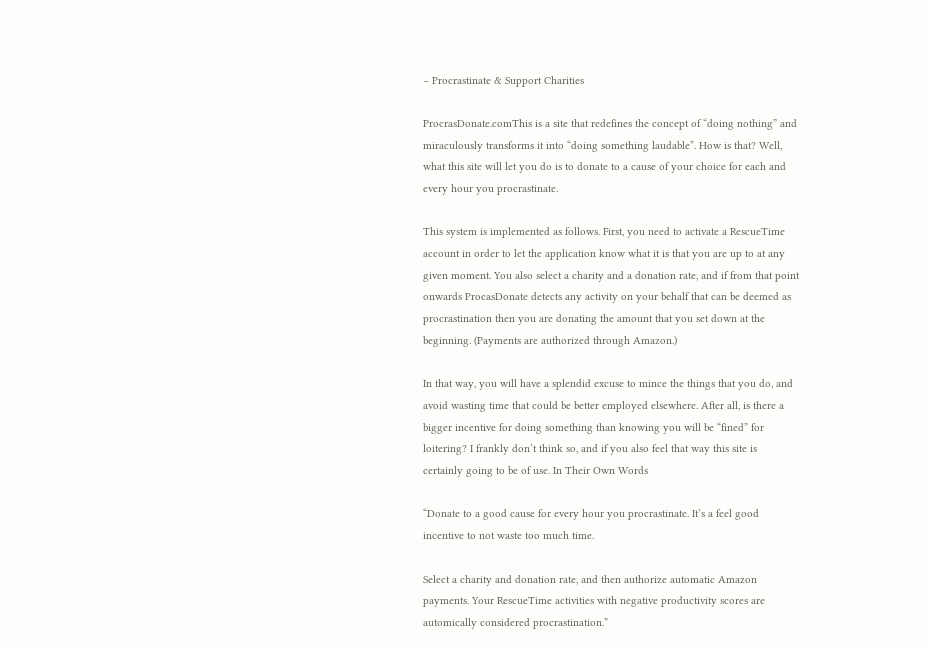– Procrastinate & Support Charities

ProcrasDonate.comThis is a site that redefines the concept of “doing nothing” and miraculously transforms it into “doing something laudable”. How is that? Well, what this site will let you do is to donate to a cause of your choice for each and every hour you procrastinate.

This system is implemented as follows. First, you need to activate a RescueTime account in order to let the application know what it is that you are up to at any given moment. You also select a charity and a donation rate, and if from that point onwards ProcasDonate detects any activity on your behalf that can be deemed as procrastination then you are donating the amount that you set down at the beginning. (Payments are authorized through Amazon.)

In that way, you will have a splendid excuse to mince the things that you do, and avoid wasting time that could be better employed elsewhere. After all, is there a bigger incentive for doing something than knowing you will be “fined” for loitering? I frankly don’t think so, and if you also feel that way this site is certainly going to be of use. In Their Own Words

“Donate to a good cause for every hour you procrastinate. It’s a feel good incentive to not waste too much time.

Select a charity and donation rate, and then authorize automatic Amazon payments. Your RescueTime activities with negative productivity scores are automically considered procrastination.”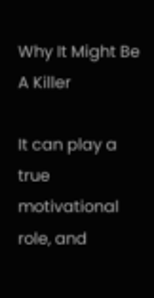Why It Might Be A Killer

It can play a true motivational role, and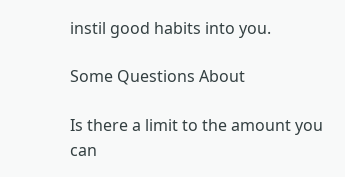instil good habits into you.

Some Questions About

Is there a limit to the amount you can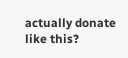actually donate like this?